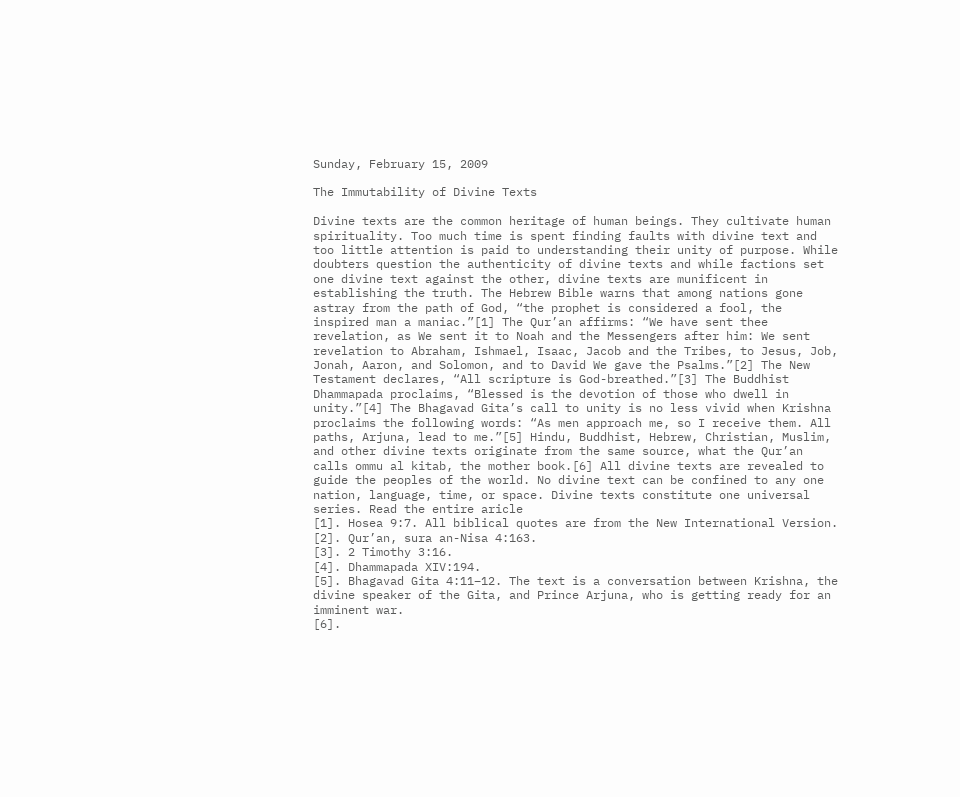Sunday, February 15, 2009

The Immutability of Divine Texts

Divine texts are the common heritage of human beings. They cultivate human spirituality. Too much time is spent finding faults with divine text and too little attention is paid to understanding their unity of purpose. While doubters question the authenticity of divine texts and while factions set one divine text against the other, divine texts are munificent in establishing the truth. The Hebrew Bible warns that among nations gone astray from the path of God, “the prophet is considered a fool, the inspired man a maniac.”[1] The Qur’an affirms: “We have sent thee revelation, as We sent it to Noah and the Messengers after him: We sent revelation to Abraham, Ishmael, Isaac, Jacob and the Tribes, to Jesus, Job, Jonah, Aaron, and Solomon, and to David We gave the Psalms.”[2] The New Testament declares, “All scripture is God-breathed.”[3] The Buddhist Dhammapada proclaims, “Blessed is the devotion of those who dwell in unity.”[4] The Bhagavad Gita’s call to unity is no less vivid when Krishna proclaims the following words: “As men approach me, so I receive them. All paths, Arjuna, lead to me.”[5] Hindu, Buddhist, Hebrew, Christian, Muslim, and other divine texts originate from the same source, what the Qur’an calls ommu al kitab, the mother book.[6] All divine texts are revealed to guide the peoples of the world. No divine text can be confined to any one nation, language, time, or space. Divine texts constitute one universal series. Read the entire aricle
[1]. Hosea 9:7. All biblical quotes are from the New International Version.
[2]. Qur’an, sura an-Nisa 4:163.
[3]. 2 Timothy 3:16.
[4]. Dhammapada XIV:194.
[5]. Bhagavad Gita 4:11–12. The text is a conversation between Krishna, the divine speaker of the Gita, and Prince Arjuna, who is getting ready for an imminent war.
[6].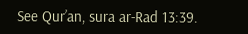See Qur’an, sura ar-Rad 13:39.